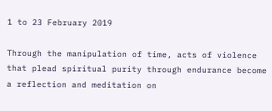1 to 23 February 2019

Through the manipulation of time, acts of violence that plead spiritual purity through endurance become a reflection and meditation on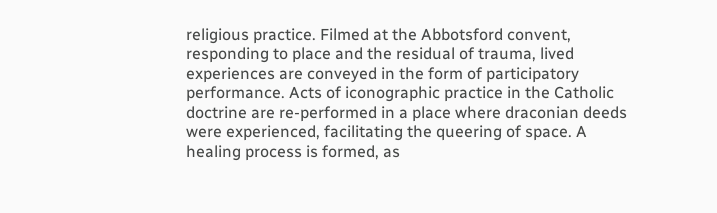religious practice. Filmed at the Abbotsford convent, responding to place and the residual of trauma, lived experiences are conveyed in the form of participatory performance. Acts of iconographic practice in the Catholic doctrine are re-performed in a place where draconian deeds were experienced, facilitating the queering of space. A healing process is formed, as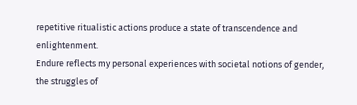repetitive ritualistic actions produce a state of transcendence and enlightenment.
Endure reflects my personal experiences with societal notions of gender, the struggles of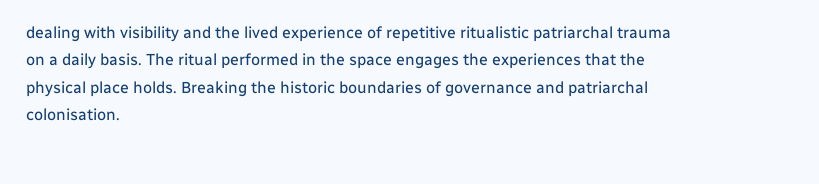dealing with visibility and the lived experience of repetitive ritualistic patriarchal trauma on a daily basis. The ritual performed in the space engages the experiences that the physical place holds. Breaking the historic boundaries of governance and patriarchal colonisation.